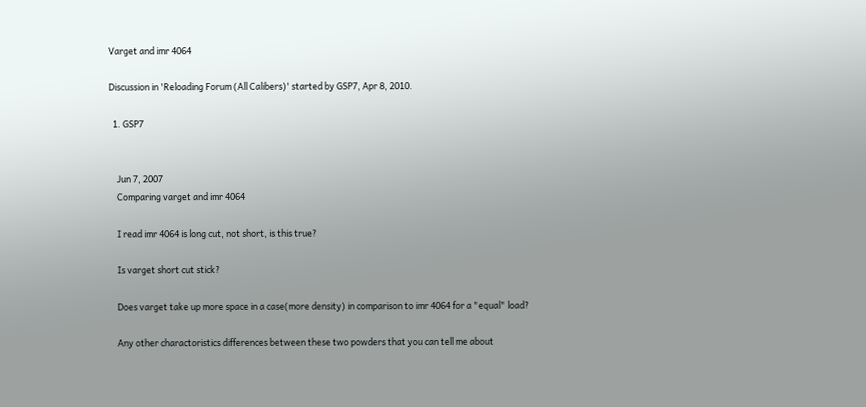Varget and imr 4064

Discussion in 'Reloading Forum (All Calibers)' started by GSP7, Apr 8, 2010.

  1. GSP7


    Jun 7, 2007
    Comparing varget and imr 4064

    I read imr 4064 is long cut, not short, is this true?

    Is varget short cut stick?

    Does varget take up more space in a case(more density) in comparison to imr 4064 for a "equal" load?

    Any other charactoristics differences between these two powders that you can tell me about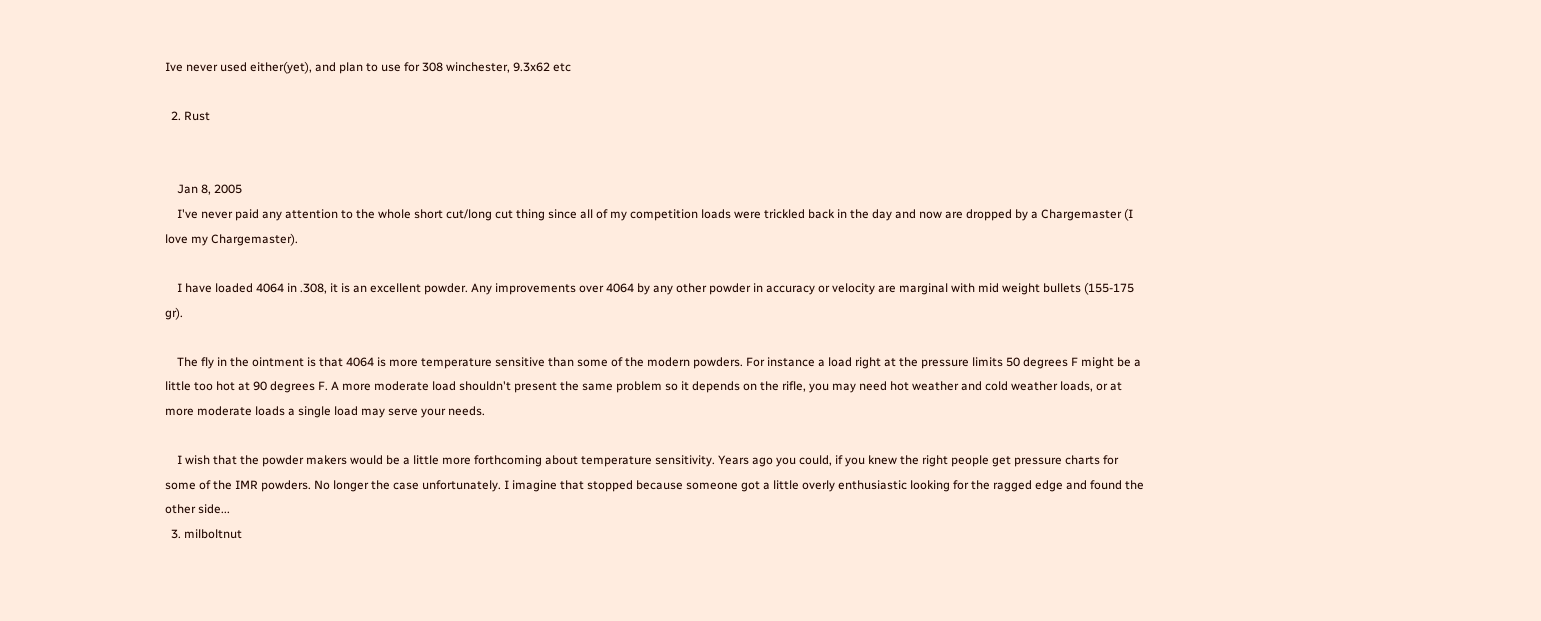Ive never used either(yet), and plan to use for 308 winchester, 9.3x62 etc

  2. Rust


    Jan 8, 2005
    I've never paid any attention to the whole short cut/long cut thing since all of my competition loads were trickled back in the day and now are dropped by a Chargemaster (I love my Chargemaster).

    I have loaded 4064 in .308, it is an excellent powder. Any improvements over 4064 by any other powder in accuracy or velocity are marginal with mid weight bullets (155-175 gr).

    The fly in the ointment is that 4064 is more temperature sensitive than some of the modern powders. For instance a load right at the pressure limits 50 degrees F might be a little too hot at 90 degrees F. A more moderate load shouldn't present the same problem so it depends on the rifle, you may need hot weather and cold weather loads, or at more moderate loads a single load may serve your needs.

    I wish that the powder makers would be a little more forthcoming about temperature sensitivity. Years ago you could, if you knew the right people get pressure charts for some of the IMR powders. No longer the case unfortunately. I imagine that stopped because someone got a little overly enthusiastic looking for the ragged edge and found the other side...
  3. milboltnut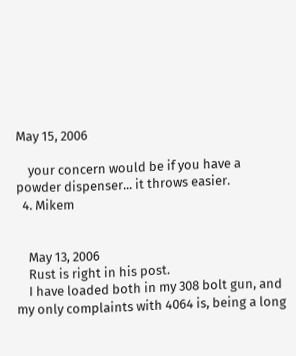May 15, 2006

    your concern would be if you have a powder dispenser... it throws easier.
  4. Mikem


    May 13, 2006
    Rust is right in his post.
    I have loaded both in my 308 bolt gun, and my only complaints with 4064 is, being a long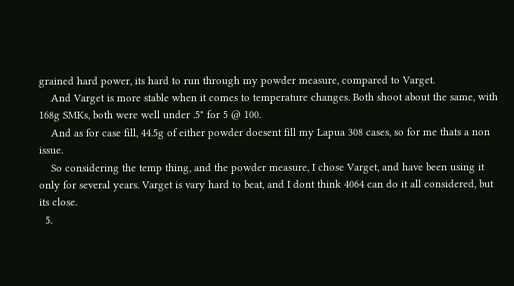grained hard power, its hard to run through my powder measure, compared to Varget.
    And Varget is more stable when it comes to temperature changes. Both shoot about the same, with 168g SMKs, both were well under .5" for 5 @ 100.
    And as for case fill, 44.5g of either powder doesent fill my Lapua 308 cases, so for me thats a non issue.
    So considering the temp thing, and the powder measure, I chose Varget, and have been using it only for several years. Varget is vary hard to beat, and I dont think 4064 can do it all considered, but its close.
  5.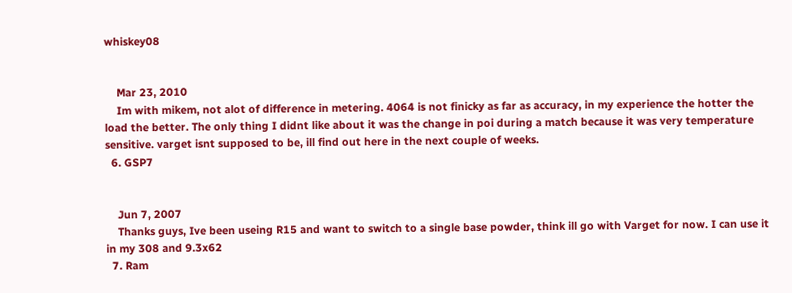whiskey08


    Mar 23, 2010
    Im with mikem, not alot of difference in metering. 4064 is not finicky as far as accuracy, in my experience the hotter the load the better. The only thing I didnt like about it was the change in poi during a match because it was very temperature sensitive. varget isnt supposed to be, ill find out here in the next couple of weeks.
  6. GSP7


    Jun 7, 2007
    Thanks guys, Ive been useing R15 and want to switch to a single base powder, think ill go with Varget for now. I can use it in my 308 and 9.3x62
  7. Ram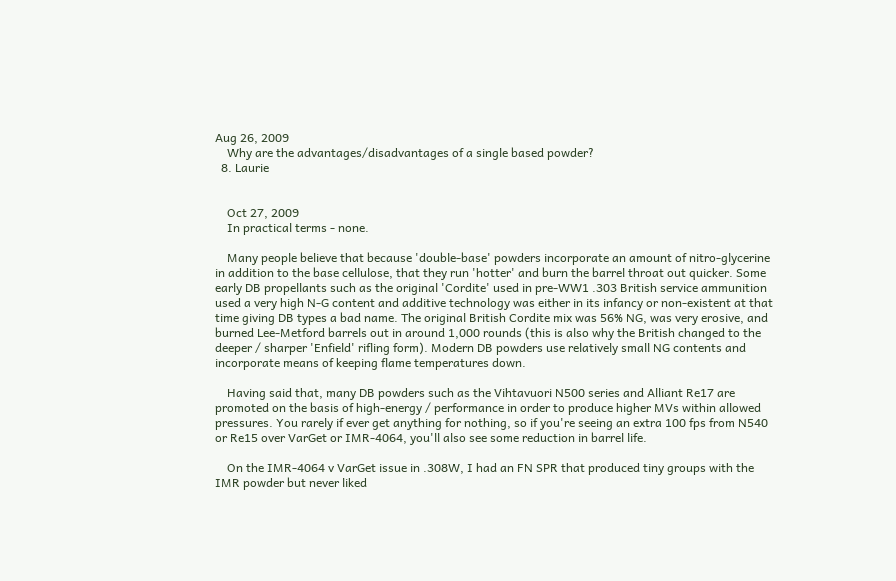Aug 26, 2009
    Why are the advantages/disadvantages of a single based powder?
  8. Laurie


    Oct 27, 2009
    In practical terms - none.

    Many people believe that because 'double-base' powders incorporate an amount of nitro-glycerine in addition to the base cellulose, that they run 'hotter' and burn the barrel throat out quicker. Some early DB propellants such as the original 'Cordite' used in pre-WW1 .303 British service ammunition used a very high N-G content and additive technology was either in its infancy or non-existent at that time giving DB types a bad name. The original British Cordite mix was 56% NG, was very erosive, and burned Lee-Metford barrels out in around 1,000 rounds (this is also why the British changed to the deeper / sharper 'Enfield' rifling form). Modern DB powders use relatively small NG contents and incorporate means of keeping flame temperatures down.

    Having said that, many DB powders such as the Vihtavuori N500 series and Alliant Re17 are promoted on the basis of high-energy / performance in order to produce higher MVs within allowed pressures. You rarely if ever get anything for nothing, so if you're seeing an extra 100 fps from N540 or Re15 over VarGet or IMR-4064, you'll also see some reduction in barrel life.

    On the IMR-4064 v VarGet issue in .308W, I had an FN SPR that produced tiny groups with the IMR powder but never liked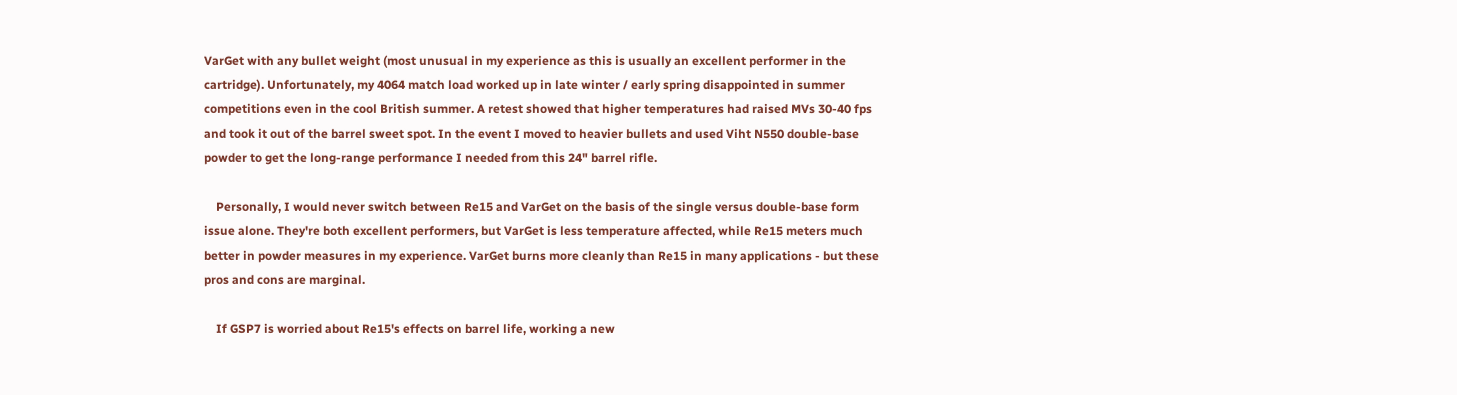VarGet with any bullet weight (most unusual in my experience as this is usually an excellent performer in the cartridge). Unfortunately, my 4064 match load worked up in late winter / early spring disappointed in summer competitions even in the cool British summer. A retest showed that higher temperatures had raised MVs 30-40 fps and took it out of the barrel sweet spot. In the event I moved to heavier bullets and used Viht N550 double-base powder to get the long-range performance I needed from this 24" barrel rifle.

    Personally, I would never switch between Re15 and VarGet on the basis of the single versus double-base form issue alone. They're both excellent performers, but VarGet is less temperature affected, while Re15 meters much better in powder measures in my experience. VarGet burns more cleanly than Re15 in many applications - but these pros and cons are marginal.

    If GSP7 is worried about Re15's effects on barrel life, working a new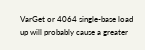VarGet or 4064 single-base load up will probably cause a greater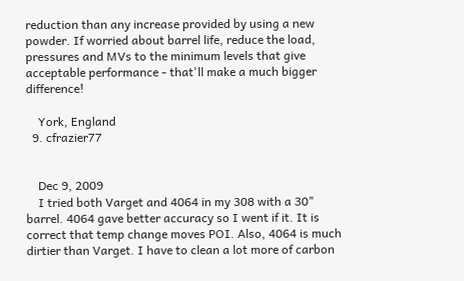reduction than any increase provided by using a new powder. If worried about barrel life, reduce the load, pressures and MVs to the minimum levels that give acceptable performance - that'll make a much bigger difference!

    York, England
  9. cfrazier77


    Dec 9, 2009
    I tried both Varget and 4064 in my 308 with a 30" barrel. 4064 gave better accuracy so I went if it. It is correct that temp change moves POI. Also, 4064 is much dirtier than Varget. I have to clean a lot more of carbon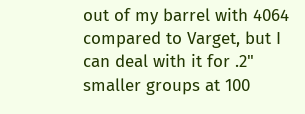out of my barrel with 4064 compared to Varget, but I can deal with it for .2" smaller groups at 100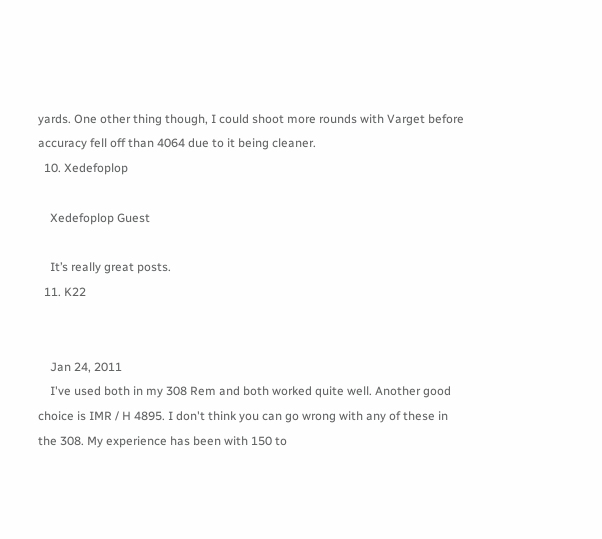yards. One other thing though, I could shoot more rounds with Varget before accuracy fell off than 4064 due to it being cleaner.
  10. Xedefoplop

    Xedefoplop Guest

    It’s really great posts.
  11. K22


    Jan 24, 2011
    I've used both in my 308 Rem and both worked quite well. Another good choice is IMR / H 4895. I don't think you can go wrong with any of these in the 308. My experience has been with 150 to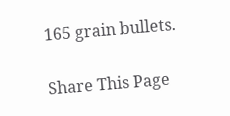165 grain bullets.

Share This Page